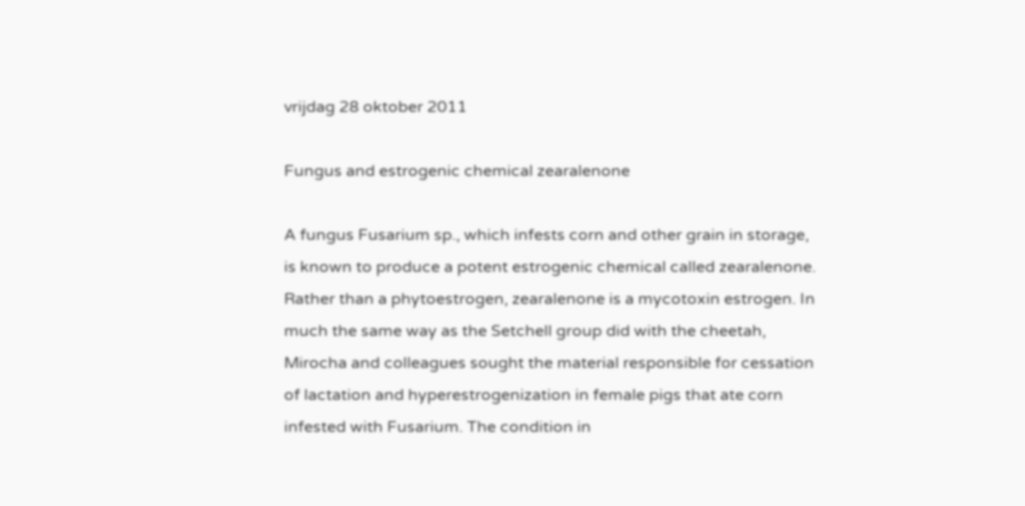vrijdag 28 oktober 2011

Fungus and estrogenic chemical zearalenone

A fungus Fusarium sp., which infests corn and other grain in storage, is known to produce a potent estrogenic chemical called zearalenone. Rather than a phytoestrogen, zearalenone is a mycotoxin estrogen. In much the same way as the Setchell group did with the cheetah, Mirocha and colleagues sought the material responsible for cessation of lactation and hyperestrogenization in female pigs that ate corn infested with Fusarium. The condition in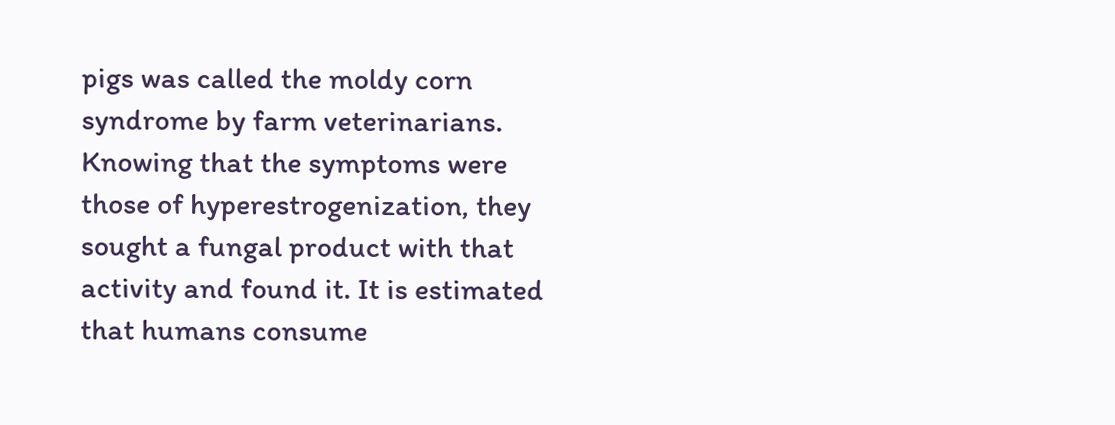pigs was called the moldy corn syndrome by farm veterinarians. Knowing that the symptoms were those of hyperestrogenization, they sought a fungal product with that activity and found it. It is estimated that humans consume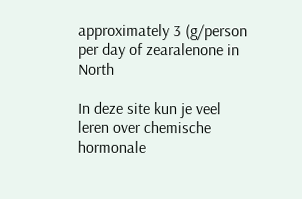approximately 3 (g/person per day of zearalenone in North

In deze site kun je veel leren over chemische hormonale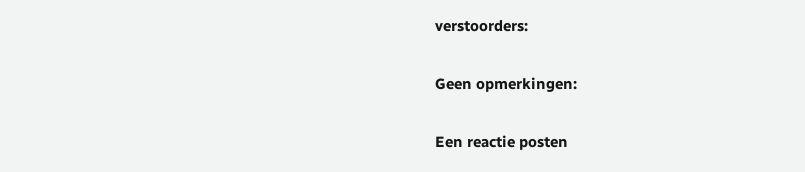verstoorders:

Geen opmerkingen:

Een reactie posten